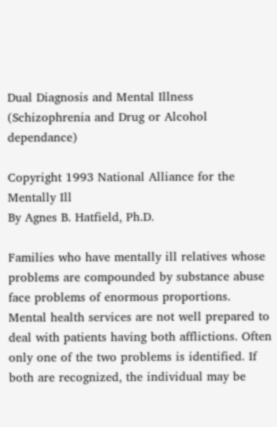Dual Diagnosis and Mental Illness (Schizophrenia and Drug or Alcohol dependance)

Copyright 1993 National Alliance for the Mentally Ill
By Agnes B. Hatfield, Ph.D.

Families who have mentally ill relatives whose problems are compounded by substance abuse face problems of enormous proportions. Mental health services are not well prepared to deal with patients having both afflictions. Often only one of the two problems is identified. If both are recognized, the individual may be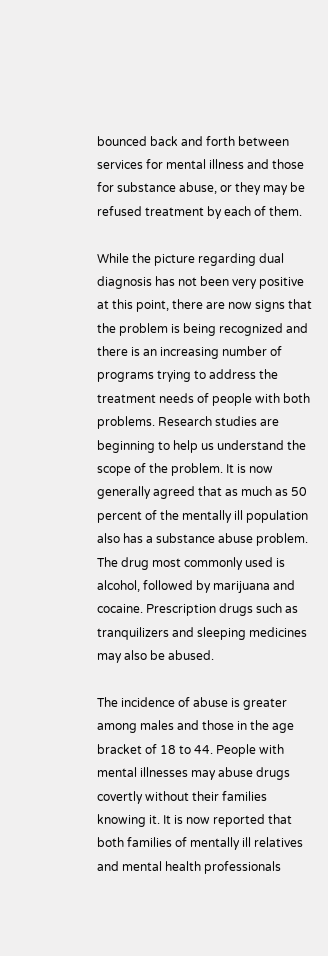bounced back and forth between services for mental illness and those for substance abuse, or they may be refused treatment by each of them.

While the picture regarding dual diagnosis has not been very positive at this point, there are now signs that the problem is being recognized and there is an increasing number of programs trying to address the treatment needs of people with both problems. Research studies are beginning to help us understand the scope of the problem. It is now generally agreed that as much as 50 percent of the mentally ill population also has a substance abuse problem. The drug most commonly used is alcohol, followed by marijuana and cocaine. Prescription drugs such as tranquilizers and sleeping medicines may also be abused.

The incidence of abuse is greater among males and those in the age bracket of 18 to 44. People with mental illnesses may abuse drugs covertly without their families knowing it. It is now reported that both families of mentally ill relatives and mental health professionals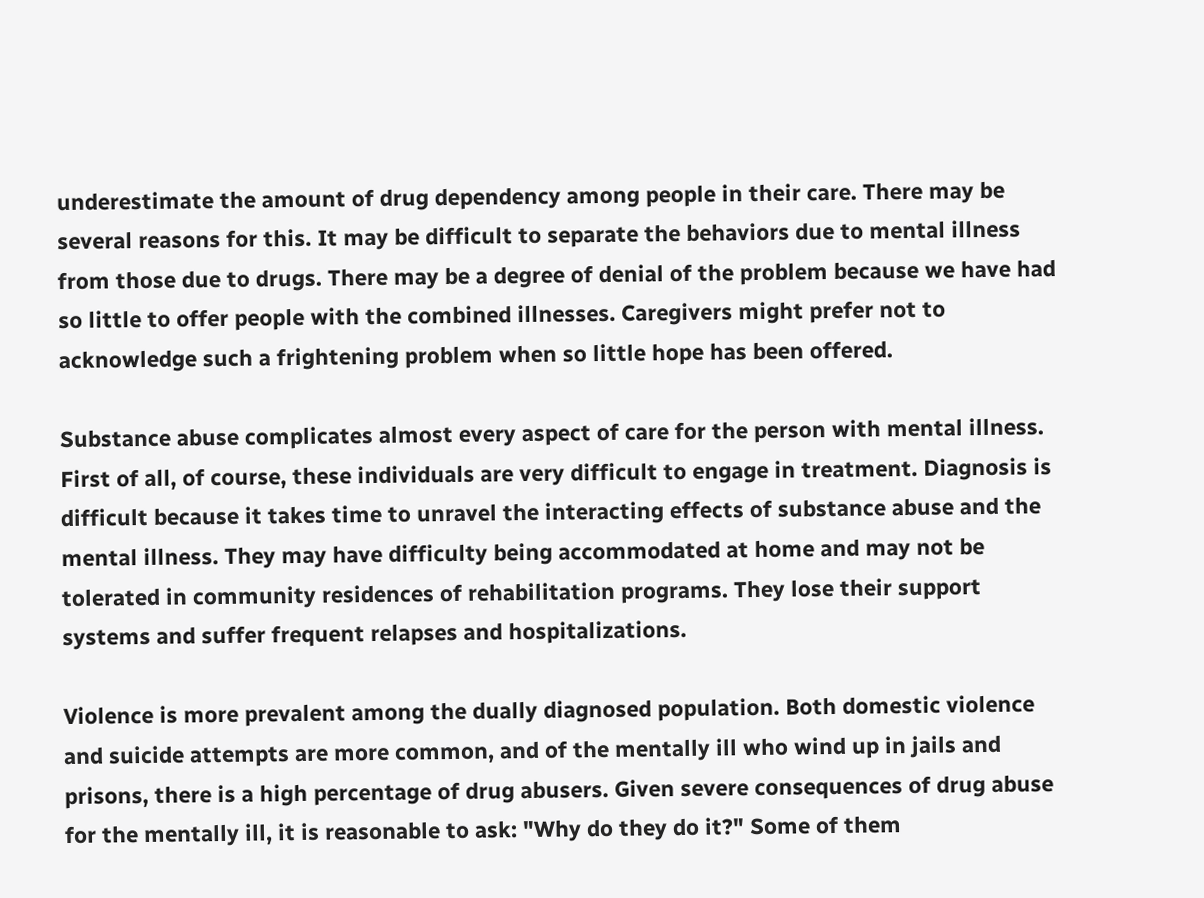underestimate the amount of drug dependency among people in their care. There may be several reasons for this. It may be difficult to separate the behaviors due to mental illness from those due to drugs. There may be a degree of denial of the problem because we have had so little to offer people with the combined illnesses. Caregivers might prefer not to acknowledge such a frightening problem when so little hope has been offered.

Substance abuse complicates almost every aspect of care for the person with mental illness. First of all, of course, these individuals are very difficult to engage in treatment. Diagnosis is difficult because it takes time to unravel the interacting effects of substance abuse and the mental illness. They may have difficulty being accommodated at home and may not be tolerated in community residences of rehabilitation programs. They lose their support systems and suffer frequent relapses and hospitalizations.

Violence is more prevalent among the dually diagnosed population. Both domestic violence and suicide attempts are more common, and of the mentally ill who wind up in jails and prisons, there is a high percentage of drug abusers. Given severe consequences of drug abuse for the mentally ill, it is reasonable to ask: "Why do they do it?" Some of them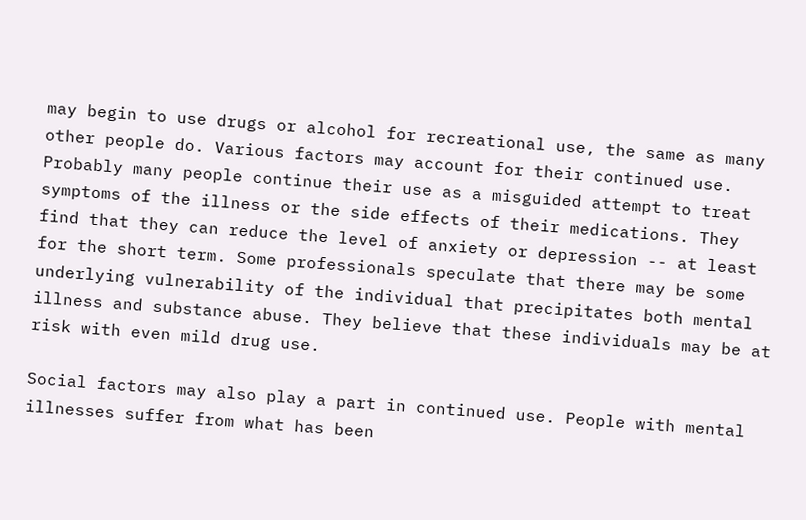may begin to use drugs or alcohol for recreational use, the same as many other people do. Various factors may account for their continued use. Probably many people continue their use as a misguided attempt to treat symptoms of the illness or the side effects of their medications. They find that they can reduce the level of anxiety or depression -- at least for the short term. Some professionals speculate that there may be some underlying vulnerability of the individual that precipitates both mental illness and substance abuse. They believe that these individuals may be at risk with even mild drug use.

Social factors may also play a part in continued use. People with mental illnesses suffer from what has been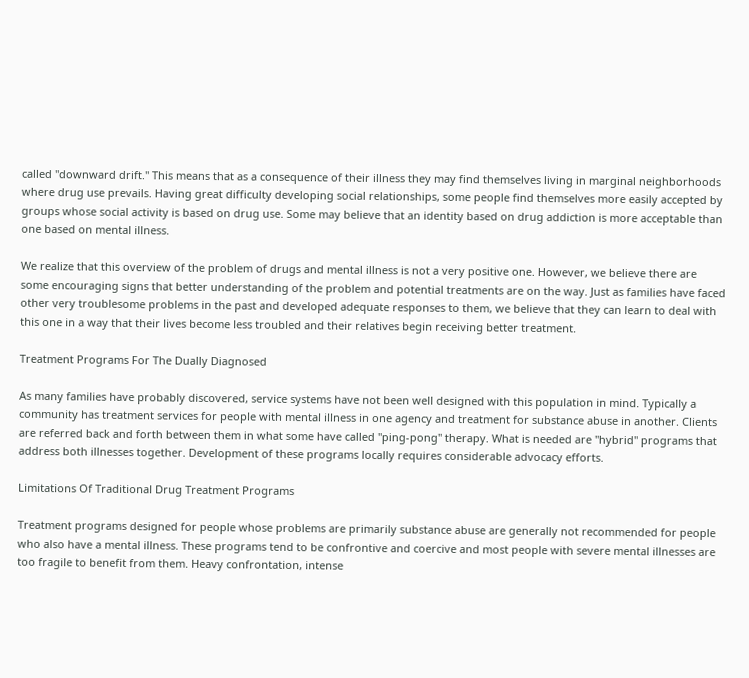called "downward drift." This means that as a consequence of their illness they may find themselves living in marginal neighborhoods where drug use prevails. Having great difficulty developing social relationships, some people find themselves more easily accepted by groups whose social activity is based on drug use. Some may believe that an identity based on drug addiction is more acceptable than one based on mental illness.

We realize that this overview of the problem of drugs and mental illness is not a very positive one. However, we believe there are some encouraging signs that better understanding of the problem and potential treatments are on the way. Just as families have faced other very troublesome problems in the past and developed adequate responses to them, we believe that they can learn to deal with this one in a way that their lives become less troubled and their relatives begin receiving better treatment.

Treatment Programs For The Dually Diagnosed

As many families have probably discovered, service systems have not been well designed with this population in mind. Typically a community has treatment services for people with mental illness in one agency and treatment for substance abuse in another. Clients are referred back and forth between them in what some have called "ping-pong" therapy. What is needed are "hybrid" programs that address both illnesses together. Development of these programs locally requires considerable advocacy efforts.

Limitations Of Traditional Drug Treatment Programs

Treatment programs designed for people whose problems are primarily substance abuse are generally not recommended for people who also have a mental illness. These programs tend to be confrontive and coercive and most people with severe mental illnesses are too fragile to benefit from them. Heavy confrontation, intense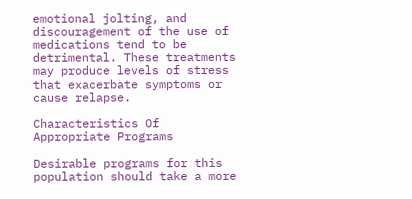emotional jolting, and discouragement of the use of medications tend to be detrimental. These treatments may produce levels of stress that exacerbate symptoms or cause relapse.

Characteristics Of Appropriate Programs

Desirable programs for this population should take a more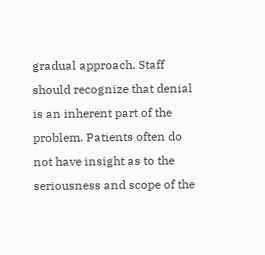gradual approach. Staff should recognize that denial is an inherent part of the problem. Patients often do not have insight as to the seriousness and scope of the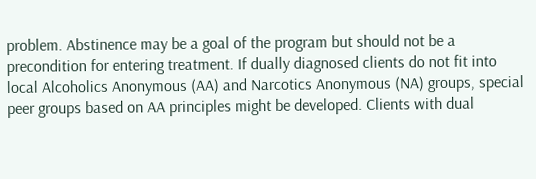problem. Abstinence may be a goal of the program but should not be a precondition for entering treatment. If dually diagnosed clients do not fit into local Alcoholics Anonymous (AA) and Narcotics Anonymous (NA) groups, special peer groups based on AA principles might be developed. Clients with dual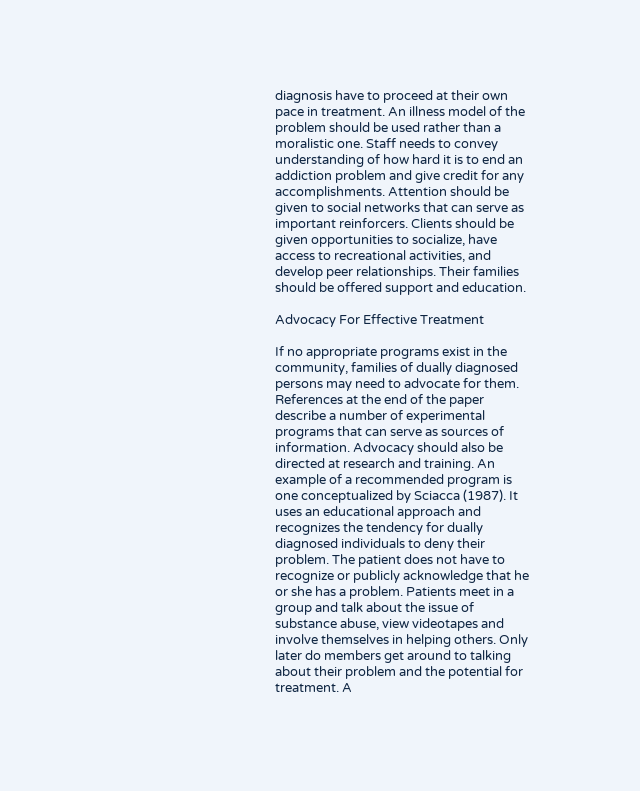diagnosis have to proceed at their own pace in treatment. An illness model of the problem should be used rather than a moralistic one. Staff needs to convey understanding of how hard it is to end an addiction problem and give credit for any accomplishments. Attention should be given to social networks that can serve as important reinforcers. Clients should be given opportunities to socialize, have access to recreational activities, and develop peer relationships. Their families should be offered support and education.

Advocacy For Effective Treatment

If no appropriate programs exist in the community, families of dually diagnosed persons may need to advocate for them. References at the end of the paper describe a number of experimental programs that can serve as sources of information. Advocacy should also be directed at research and training. An example of a recommended program is one conceptualized by Sciacca (1987). It uses an educational approach and recognizes the tendency for dually diagnosed individuals to deny their problem. The patient does not have to recognize or publicly acknowledge that he or she has a problem. Patients meet in a group and talk about the issue of substance abuse, view videotapes and involve themselves in helping others. Only later do members get around to talking about their problem and the potential for treatment. A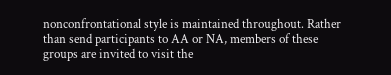nonconfrontational style is maintained throughout. Rather than send participants to AA or NA, members of these groups are invited to visit the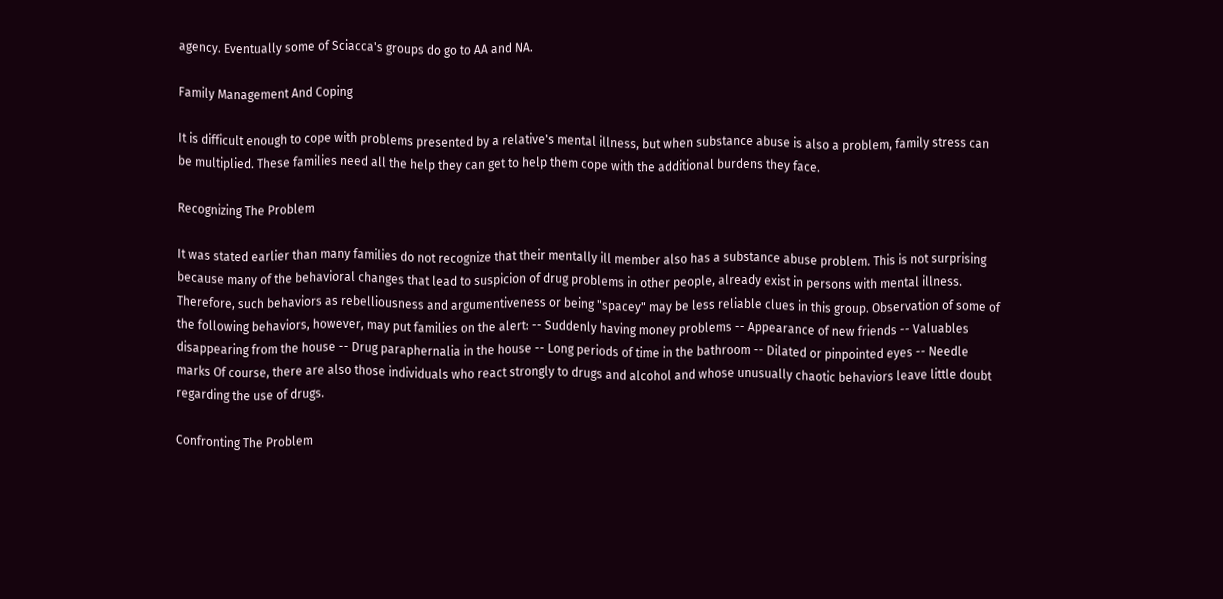agency. Eventually some of Sciacca's groups do go to AA and NA.

Family Management And Coping

It is difficult enough to cope with problems presented by a relative's mental illness, but when substance abuse is also a problem, family stress can be multiplied. These families need all the help they can get to help them cope with the additional burdens they face.

Recognizing The Problem

It was stated earlier than many families do not recognize that their mentally ill member also has a substance abuse problem. This is not surprising because many of the behavioral changes that lead to suspicion of drug problems in other people, already exist in persons with mental illness. Therefore, such behaviors as rebelliousness and argumentiveness or being "spacey" may be less reliable clues in this group. Observation of some of the following behaviors, however, may put families on the alert: -- Suddenly having money problems -- Appearance of new friends -- Valuables disappearing from the house -- Drug paraphernalia in the house -- Long periods of time in the bathroom -- Dilated or pinpointed eyes -- Needle marks Of course, there are also those individuals who react strongly to drugs and alcohol and whose unusually chaotic behaviors leave little doubt regarding the use of drugs.

Confronting The Problem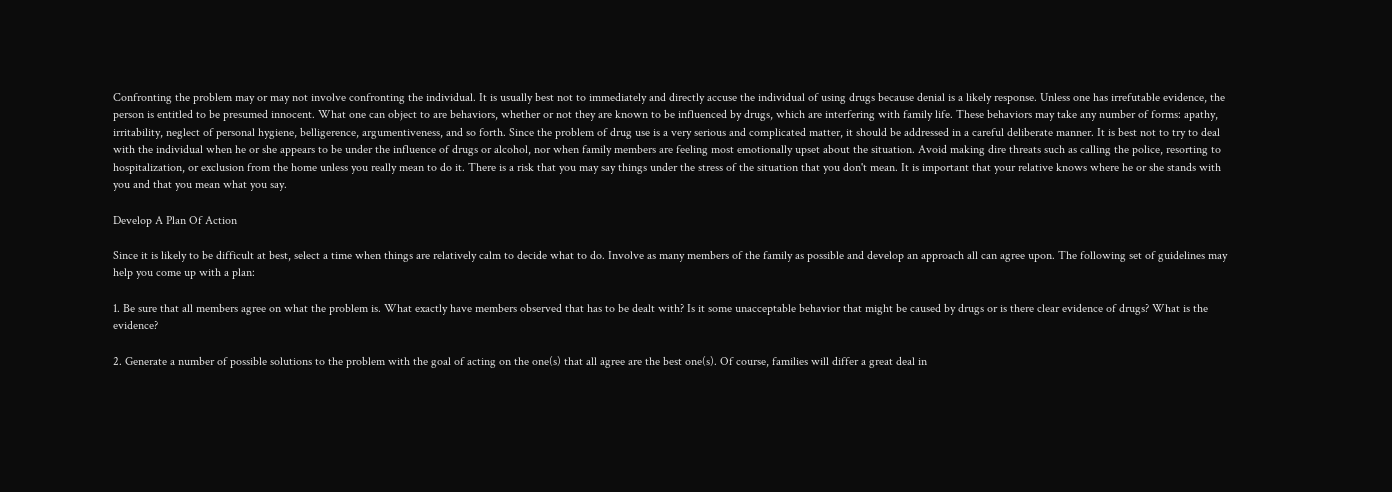Confronting the problem may or may not involve confronting the individual. It is usually best not to immediately and directly accuse the individual of using drugs because denial is a likely response. Unless one has irrefutable evidence, the person is entitled to be presumed innocent. What one can object to are behaviors, whether or not they are known to be influenced by drugs, which are interfering with family life. These behaviors may take any number of forms: apathy, irritability, neglect of personal hygiene, belligerence, argumentiveness, and so forth. Since the problem of drug use is a very serious and complicated matter, it should be addressed in a careful deliberate manner. It is best not to try to deal with the individual when he or she appears to be under the influence of drugs or alcohol, nor when family members are feeling most emotionally upset about the situation. Avoid making dire threats such as calling the police, resorting to hospitalization, or exclusion from the home unless you really mean to do it. There is a risk that you may say things under the stress of the situation that you don't mean. It is important that your relative knows where he or she stands with you and that you mean what you say.

Develop A Plan Of Action

Since it is likely to be difficult at best, select a time when things are relatively calm to decide what to do. Involve as many members of the family as possible and develop an approach all can agree upon. The following set of guidelines may help you come up with a plan:

1. Be sure that all members agree on what the problem is. What exactly have members observed that has to be dealt with? Is it some unacceptable behavior that might be caused by drugs or is there clear evidence of drugs? What is the evidence?

2. Generate a number of possible solutions to the problem with the goal of acting on the one(s) that all agree are the best one(s). Of course, families will differ a great deal in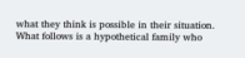what they think is possible in their situation. What follows is a hypothetical family who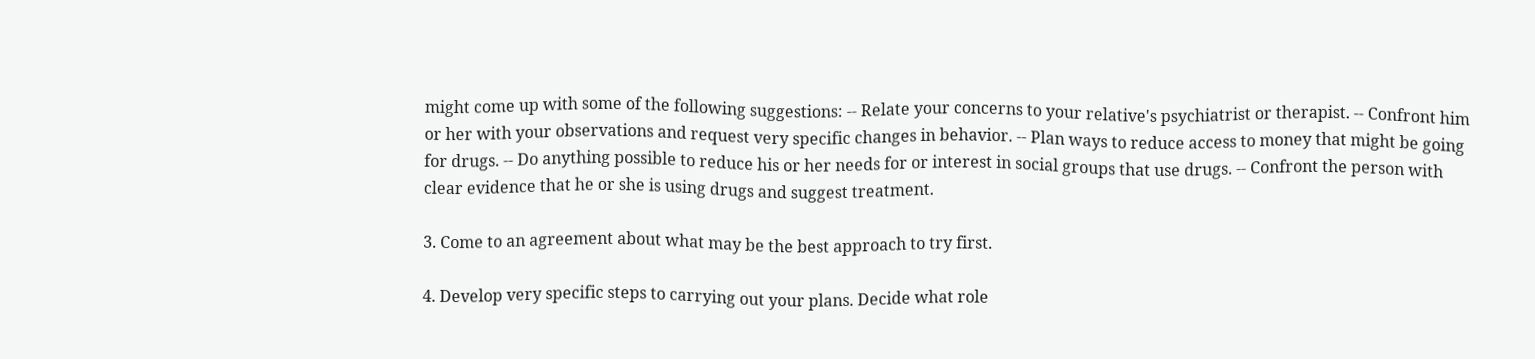might come up with some of the following suggestions: -- Relate your concerns to your relative's psychiatrist or therapist. -- Confront him or her with your observations and request very specific changes in behavior. -- Plan ways to reduce access to money that might be going for drugs. -- Do anything possible to reduce his or her needs for or interest in social groups that use drugs. -- Confront the person with clear evidence that he or she is using drugs and suggest treatment.

3. Come to an agreement about what may be the best approach to try first.

4. Develop very specific steps to carrying out your plans. Decide what role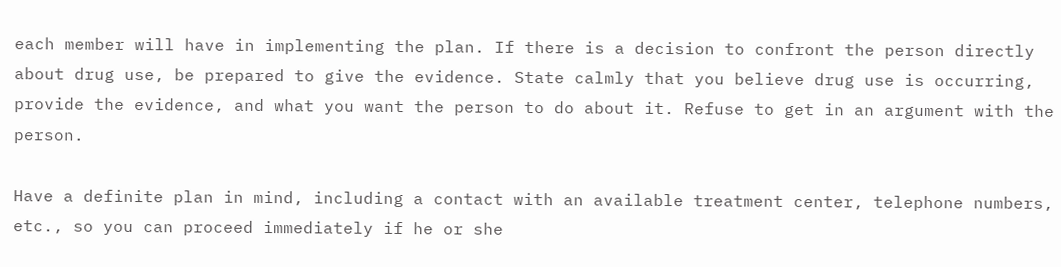each member will have in implementing the plan. If there is a decision to confront the person directly about drug use, be prepared to give the evidence. State calmly that you believe drug use is occurring, provide the evidence, and what you want the person to do about it. Refuse to get in an argument with the person.

Have a definite plan in mind, including a contact with an available treatment center, telephone numbers, etc., so you can proceed immediately if he or she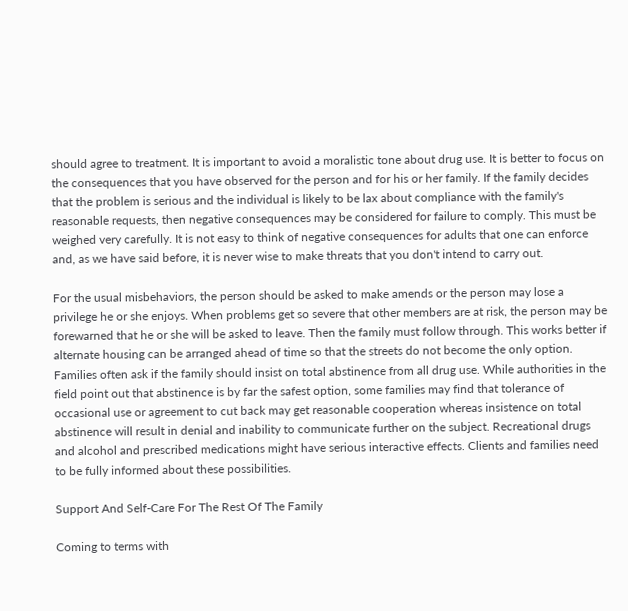should agree to treatment. It is important to avoid a moralistic tone about drug use. It is better to focus on the consequences that you have observed for the person and for his or her family. If the family decides that the problem is serious and the individual is likely to be lax about compliance with the family's reasonable requests, then negative consequences may be considered for failure to comply. This must be weighed very carefully. It is not easy to think of negative consequences for adults that one can enforce and, as we have said before, it is never wise to make threats that you don't intend to carry out.

For the usual misbehaviors, the person should be asked to make amends or the person may lose a privilege he or she enjoys. When problems get so severe that other members are at risk, the person may be forewarned that he or she will be asked to leave. Then the family must follow through. This works better if alternate housing can be arranged ahead of time so that the streets do not become the only option. Families often ask if the family should insist on total abstinence from all drug use. While authorities in the field point out that abstinence is by far the safest option, some families may find that tolerance of occasional use or agreement to cut back may get reasonable cooperation whereas insistence on total abstinence will result in denial and inability to communicate further on the subject. Recreational drugs and alcohol and prescribed medications might have serious interactive effects. Clients and families need to be fully informed about these possibilities.

Support And Self-Care For The Rest Of The Family

Coming to terms with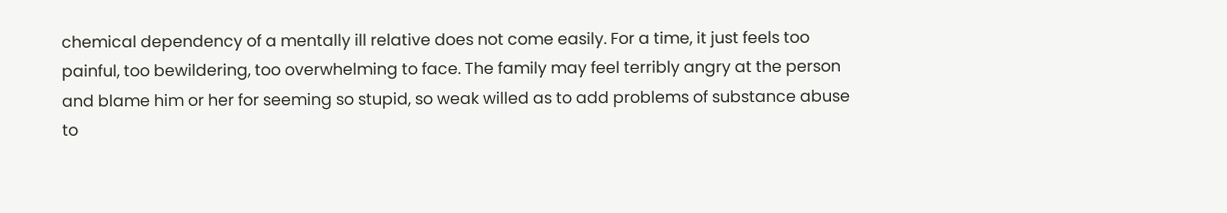chemical dependency of a mentally ill relative does not come easily. For a time, it just feels too painful, too bewildering, too overwhelming to face. The family may feel terribly angry at the person and blame him or her for seeming so stupid, so weak willed as to add problems of substance abuse to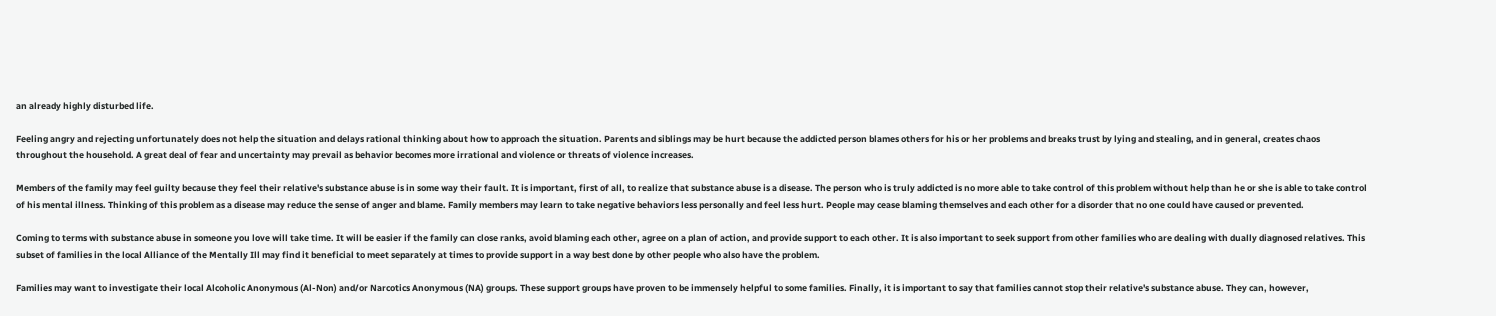an already highly disturbed life.

Feeling angry and rejecting unfortunately does not help the situation and delays rational thinking about how to approach the situation. Parents and siblings may be hurt because the addicted person blames others for his or her problems and breaks trust by lying and stealing, and in general, creates chaos throughout the household. A great deal of fear and uncertainty may prevail as behavior becomes more irrational and violence or threats of violence increases.

Members of the family may feel guilty because they feel their relative's substance abuse is in some way their fault. It is important, first of all, to realize that substance abuse is a disease. The person who is truly addicted is no more able to take control of this problem without help than he or she is able to take control of his mental illness. Thinking of this problem as a disease may reduce the sense of anger and blame. Family members may learn to take negative behaviors less personally and feel less hurt. People may cease blaming themselves and each other for a disorder that no one could have caused or prevented.

Coming to terms with substance abuse in someone you love will take time. It will be easier if the family can close ranks, avoid blaming each other, agree on a plan of action, and provide support to each other. It is also important to seek support from other families who are dealing with dually diagnosed relatives. This subset of families in the local Alliance of the Mentally Ill may find it beneficial to meet separately at times to provide support in a way best done by other people who also have the problem.

Families may want to investigate their local Alcoholic Anonymous (Al-Non) and/or Narcotics Anonymous (NA) groups. These support groups have proven to be immensely helpful to some families. Finally, it is important to say that families cannot stop their relative's substance abuse. They can, however,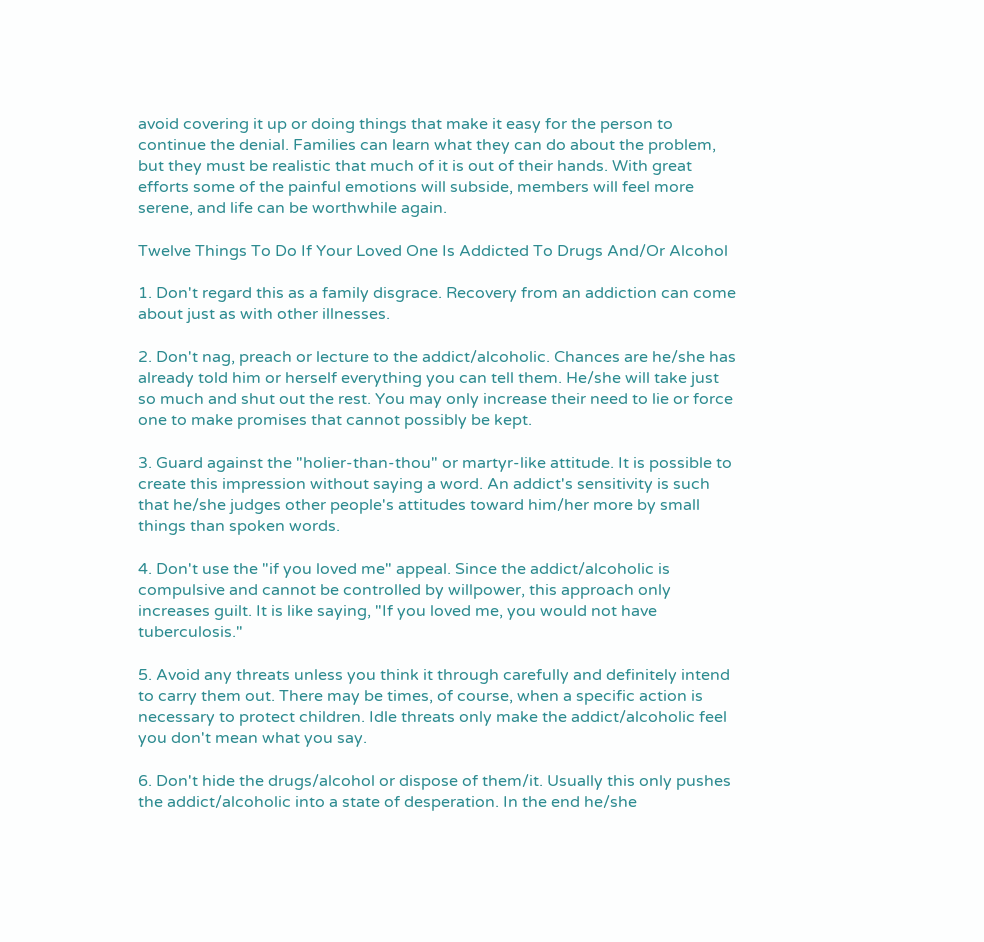avoid covering it up or doing things that make it easy for the person to continue the denial. Families can learn what they can do about the problem, but they must be realistic that much of it is out of their hands. With great efforts some of the painful emotions will subside, members will feel more serene, and life can be worthwhile again.

Twelve Things To Do If Your Loved One Is Addicted To Drugs And/Or Alcohol

1. Don't regard this as a family disgrace. Recovery from an addiction can come about just as with other illnesses.

2. Don't nag, preach or lecture to the addict/alcoholic. Chances are he/she has already told him or herself everything you can tell them. He/she will take just so much and shut out the rest. You may only increase their need to lie or force one to make promises that cannot possibly be kept.

3. Guard against the "holier-than-thou" or martyr-like attitude. It is possible to create this impression without saying a word. An addict's sensitivity is such that he/she judges other people's attitudes toward him/her more by small things than spoken words.

4. Don't use the "if you loved me" appeal. Since the addict/alcoholic is compulsive and cannot be controlled by willpower, this approach only increases guilt. It is like saying, "If you loved me, you would not have tuberculosis."

5. Avoid any threats unless you think it through carefully and definitely intend to carry them out. There may be times, of course, when a specific action is necessary to protect children. Idle threats only make the addict/alcoholic feel you don't mean what you say.

6. Don't hide the drugs/alcohol or dispose of them/it. Usually this only pushes the addict/alcoholic into a state of desperation. In the end he/she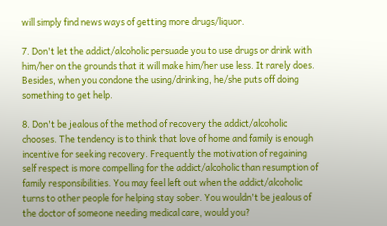will simply find news ways of getting more drugs/liquor.

7. Don't let the addict/alcoholic persuade you to use drugs or drink with him/her on the grounds that it will make him/her use less. It rarely does. Besides, when you condone the using/drinking, he/she puts off doing something to get help.

8. Don't be jealous of the method of recovery the addict/alcoholic chooses. The tendency is to think that love of home and family is enough incentive for seeking recovery. Frequently the motivation of regaining self respect is more compelling for the addict/alcoholic than resumption of family responsibilities. You may feel left out when the addict/alcoholic turns to other people for helping stay sober. You wouldn't be jealous of the doctor of someone needing medical care, would you?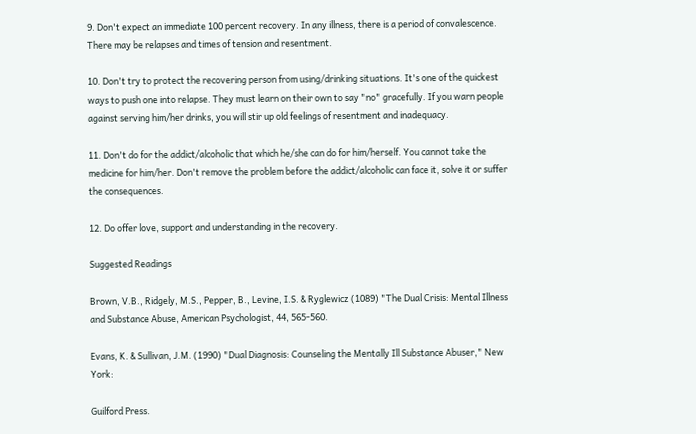9. Don't expect an immediate 100 percent recovery. In any illness, there is a period of convalescence. There may be relapses and times of tension and resentment.

10. Don't try to protect the recovering person from using/drinking situations. It's one of the quickest ways to push one into relapse. They must learn on their own to say "no" gracefully. If you warn people against serving him/her drinks, you will stir up old feelings of resentment and inadequacy.

11. Don't do for the addict/alcoholic that which he/she can do for him/herself. You cannot take the medicine for him/her. Don't remove the problem before the addict/alcoholic can face it, solve it or suffer the consequences.

12. Do offer love, support and understanding in the recovery.

Suggested Readings

Brown, V.B., Ridgely, M.S., Pepper, B., Levine, I.S. & Ryglewicz (1089) "The Dual Crisis: Mental Illness and Substance Abuse, American Psychologist, 44, 565-560.

Evans, K. & Sullivan, J.M. (1990) "Dual Diagnosis: Counseling the Mentally Ill Substance Abuser," New York:

Guilford Press.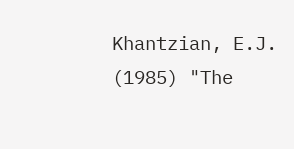Khantzian, E.J. (1985) "The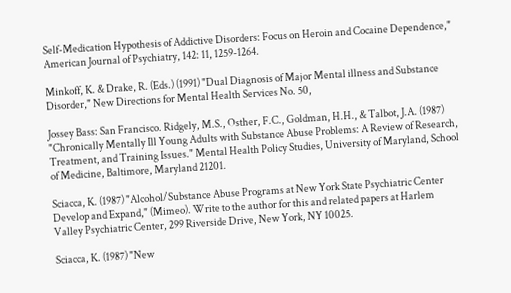Self-Medication Hypothesis of Addictive Disorders: Focus on Heroin and Cocaine Dependence," American Journal of Psychiatry, 142: 11, 1259-1264.

Minkoff, K. & Drake, R. (Eds.) (1991) "Dual Diagnosis of Major Mental illness and Substance Disorder," New Directions for Mental Health Services No. 50,

Jossey Bass: San Francisco. Ridgely, M.S., Osther, F.C., Goldman, H.H., & Talbot, J.A. (1987) "Chronically Mentally Ill Young Adults with Substance Abuse Problems: A Review of Research, Treatment, and Training Issues." Mental Health Policy Studies, University of Maryland, School of Medicine, Baltimore, Maryland 21201.

Sciacca, K. (1987) "Alcohol/Substance Abuse Programs at New York State Psychiatric Center Develop and Expand," (Mimeo). Write to the author for this and related papers at Harlem Valley Psychiatric Center, 299 Riverside Drive, New York, NY 10025.

Sciacca, K. (1987) "New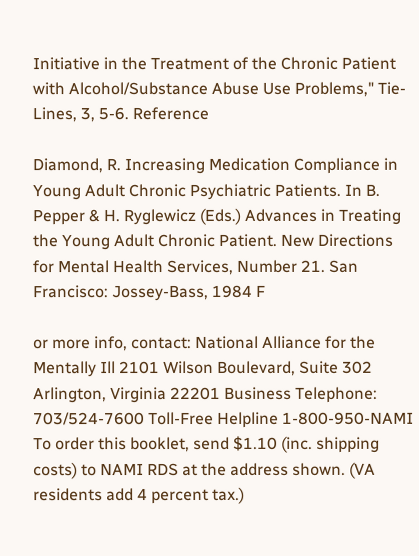Initiative in the Treatment of the Chronic Patient with Alcohol/Substance Abuse Use Problems," Tie-Lines, 3, 5-6. Reference

Diamond, R. Increasing Medication Compliance in Young Adult Chronic Psychiatric Patients. In B. Pepper & H. Ryglewicz (Eds.) Advances in Treating the Young Adult Chronic Patient. New Directions for Mental Health Services, Number 21. San Francisco: Jossey-Bass, 1984 F

or more info, contact: National Alliance for the Mentally Ill 2101 Wilson Boulevard, Suite 302 Arlington, Virginia 22201 Business Telephone: 703/524-7600 Toll-Free Helpline 1-800-950-NAMI To order this booklet, send $1.10 (inc. shipping costs) to NAMI RDS at the address shown. (VA residents add 4 percent tax.)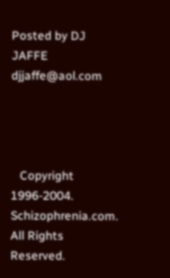Posted by DJ JAFFE djjaffe@aol.com




   Copyright 1996-2004. Schizophrenia.com. All Rights Reserved.